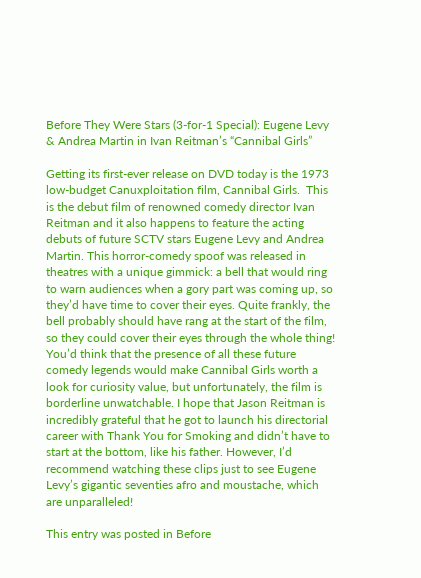Before They Were Stars (3-for-1 Special): Eugene Levy & Andrea Martin in Ivan Reitman’s “Cannibal Girls”

Getting its first-ever release on DVD today is the 1973 low-budget Canuxploitation film, Cannibal Girls.  This is the debut film of renowned comedy director Ivan Reitman and it also happens to feature the acting debuts of future SCTV stars Eugene Levy and Andrea Martin. This horror-comedy spoof was released in theatres with a unique gimmick: a bell that would ring to warn audiences when a gory part was coming up, so they’d have time to cover their eyes. Quite frankly, the bell probably should have rang at the start of the film, so they could cover their eyes through the whole thing! You’d think that the presence of all these future comedy legends would make Cannibal Girls worth a look for curiosity value, but unfortunately, the film is borderline unwatchable. I hope that Jason Reitman is incredibly grateful that he got to launch his directorial career with Thank You for Smoking and didn’t have to start at the bottom, like his father. However, I’d recommend watching these clips just to see Eugene Levy’s gigantic seventies afro and moustache, which are unparalleled!

This entry was posted in Before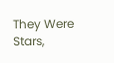They Were Stars,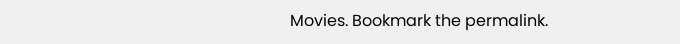Movies. Bookmark the permalink.